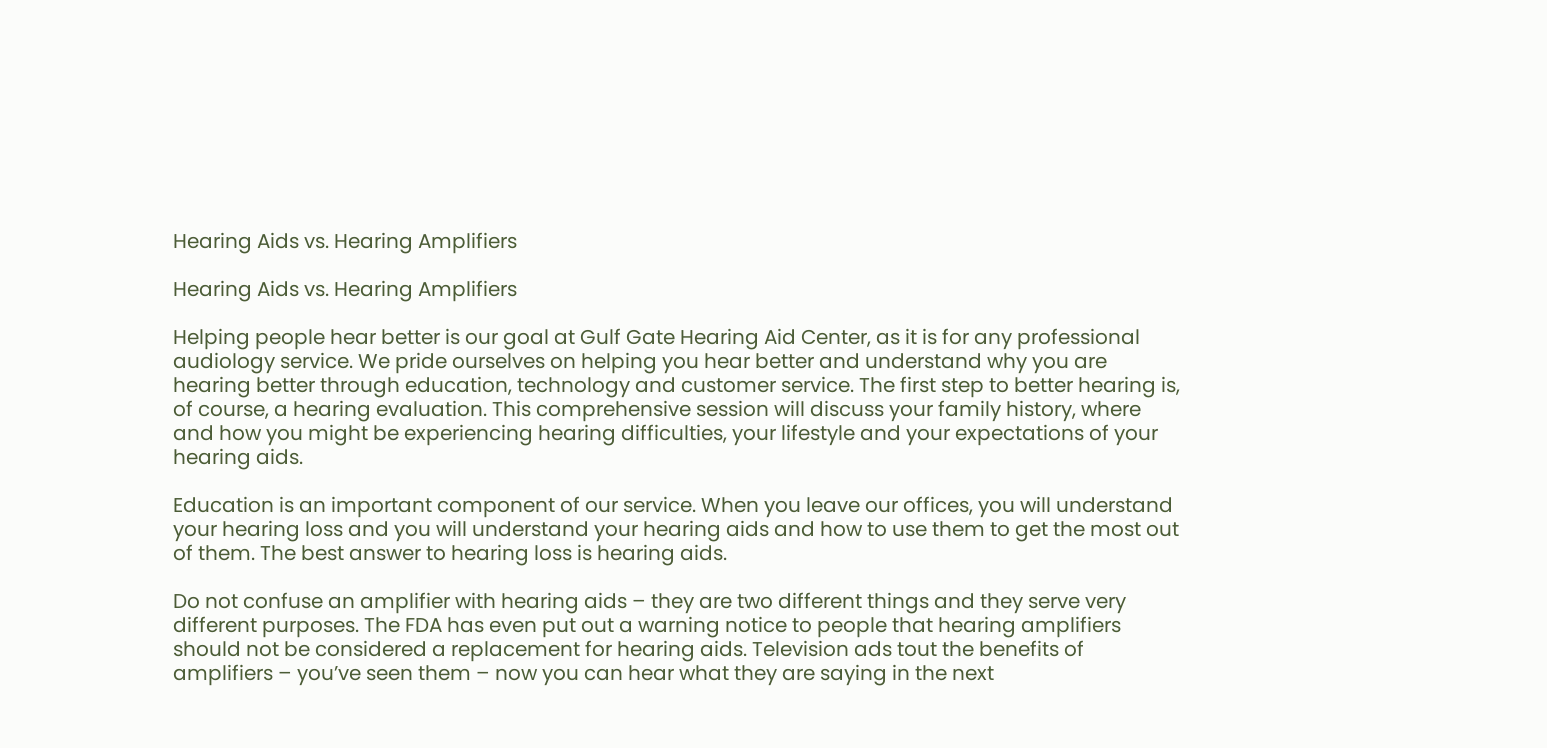Hearing Aids vs. Hearing Amplifiers

Hearing Aids vs. Hearing Amplifiers

Helping people hear better is our goal at Gulf Gate Hearing Aid Center, as it is for any professional audiology service. We pride ourselves on helping you hear better and understand why you are hearing better through education, technology and customer service. The first step to better hearing is, of course, a hearing evaluation. This comprehensive session will discuss your family history, where and how you might be experiencing hearing difficulties, your lifestyle and your expectations of your hearing aids.

Education is an important component of our service. When you leave our offices, you will understand your hearing loss and you will understand your hearing aids and how to use them to get the most out of them. The best answer to hearing loss is hearing aids.

Do not confuse an amplifier with hearing aids – they are two different things and they serve very different purposes. The FDA has even put out a warning notice to people that hearing amplifiers should not be considered a replacement for hearing aids. Television ads tout the benefits of amplifiers – you’ve seen them – now you can hear what they are saying in the next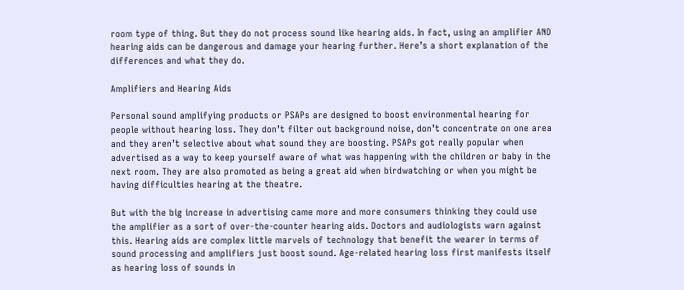room type of thing. But they do not process sound like hearing aids. In fact, using an amplifier AND hearing aids can be dangerous and damage your hearing further. Here’s a short explanation of the differences and what they do.

Amplifiers and Hearing Aids

Personal sound amplifying products or PSAPs are designed to boost environmental hearing for people without hearing loss. They don’t filter out background noise, don’t concentrate on one area and they aren’t selective about what sound they are boosting. PSAPs got really popular when advertised as a way to keep yourself aware of what was happening with the children or baby in the next room. They are also promoted as being a great aid when birdwatching or when you might be having difficulties hearing at the theatre.

But with the big increase in advertising came more and more consumers thinking they could use the amplifier as a sort of over-the-counter hearing aids. Doctors and audiologists warn against this. Hearing aids are complex little marvels of technology that benefit the wearer in terms of sound processing and amplifiers just boost sound. Age-related hearing loss first manifests itself as hearing loss of sounds in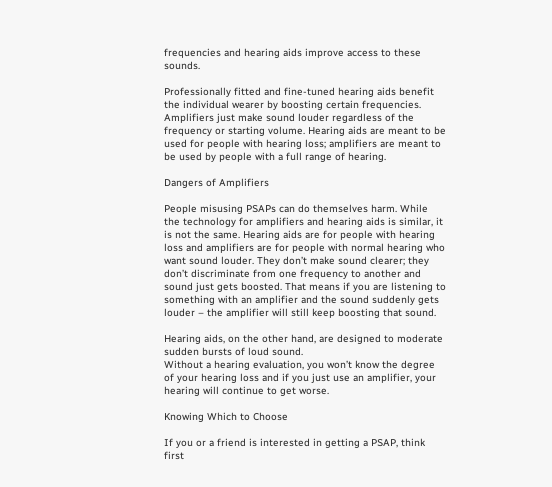frequencies and hearing aids improve access to these sounds.

Professionally fitted and fine-tuned hearing aids benefit the individual wearer by boosting certain frequencies. Amplifiers just make sound louder regardless of the frequency or starting volume. Hearing aids are meant to be used for people with hearing loss; amplifiers are meant to be used by people with a full range of hearing.

Dangers of Amplifiers

People misusing PSAPs can do themselves harm. While the technology for amplifiers and hearing aids is similar, it is not the same. Hearing aids are for people with hearing loss and amplifiers are for people with normal hearing who want sound louder. They don’t make sound clearer; they don’t discriminate from one frequency to another and sound just gets boosted. That means if you are listening to something with an amplifier and the sound suddenly gets louder – the amplifier will still keep boosting that sound.

Hearing aids, on the other hand, are designed to moderate sudden bursts of loud sound.
Without a hearing evaluation, you won’t know the degree of your hearing loss and if you just use an amplifier, your hearing will continue to get worse.

Knowing Which to Choose

If you or a friend is interested in getting a PSAP, think first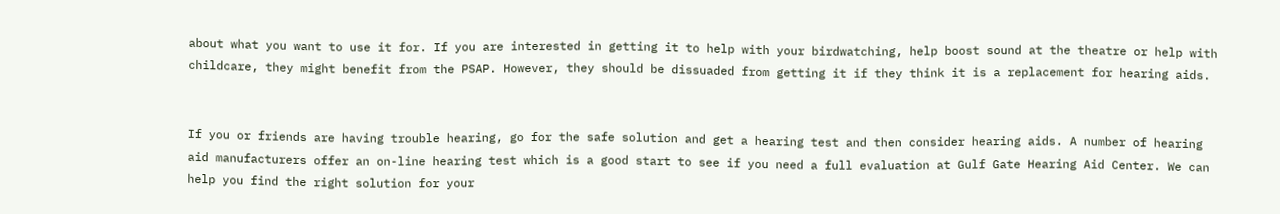about what you want to use it for. If you are interested in getting it to help with your birdwatching, help boost sound at the theatre or help with childcare, they might benefit from the PSAP. However, they should be dissuaded from getting it if they think it is a replacement for hearing aids.


If you or friends are having trouble hearing, go for the safe solution and get a hearing test and then consider hearing aids. A number of hearing aid manufacturers offer an on-line hearing test which is a good start to see if you need a full evaluation at Gulf Gate Hearing Aid Center. We can help you find the right solution for your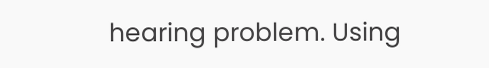hearing problem. Using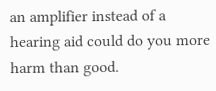an amplifier instead of a hearing aid could do you more harm than good.